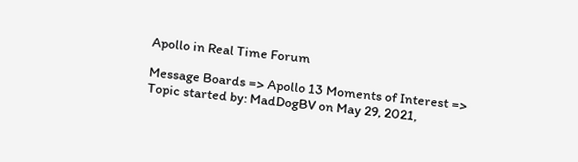Apollo in Real Time Forum

Message Boards => Apollo 13 Moments of Interest => Topic started by: MadDogBV on May 29, 2021,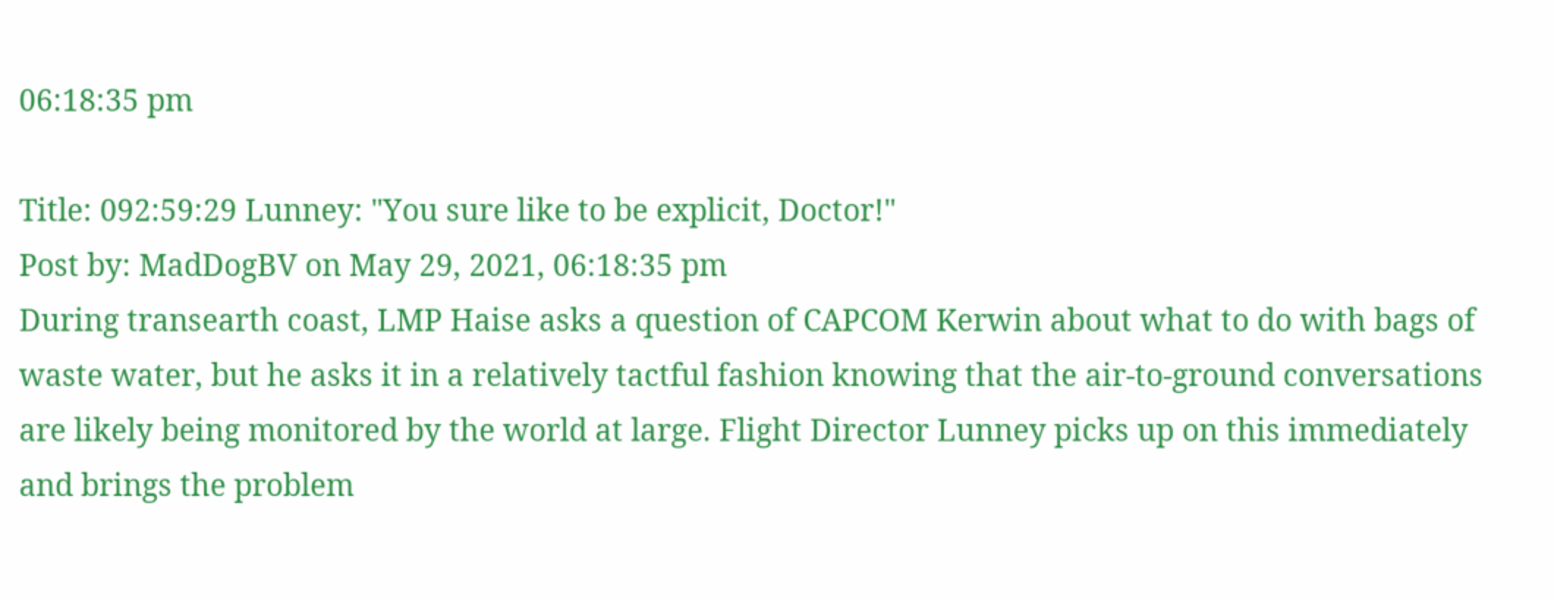06:18:35 pm

Title: 092:59:29 Lunney: "You sure like to be explicit, Doctor!"
Post by: MadDogBV on May 29, 2021, 06:18:35 pm
During transearth coast, LMP Haise asks a question of CAPCOM Kerwin about what to do with bags of waste water, but he asks it in a relatively tactful fashion knowing that the air-to-ground conversations are likely being monitored by the world at large. Flight Director Lunney picks up on this immediately and brings the problem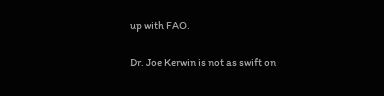up with FAO.

Dr. Joe Kerwin is not as swift on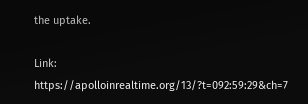the uptake.

Link: https://apolloinrealtime.org/13/?t=092:59:29&ch=7